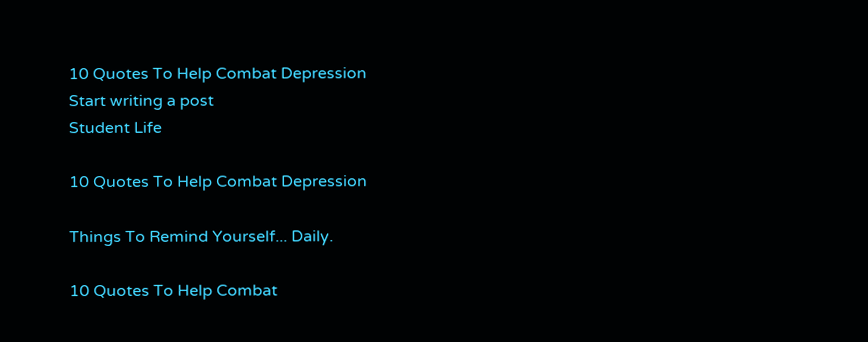10 Quotes To Help Combat Depression
Start writing a post
Student Life

10 Quotes To Help Combat Depression

Things To Remind Yourself... Daily.

10 Quotes To Help Combat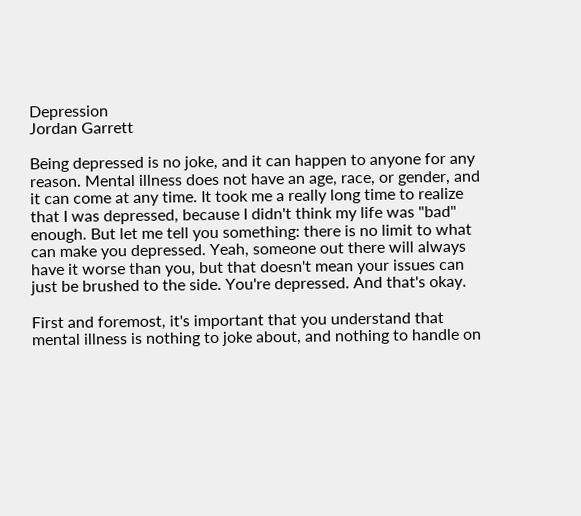Depression
Jordan Garrett

Being depressed is no joke, and it can happen to anyone for any reason. Mental illness does not have an age, race, or gender, and it can come at any time. It took me a really long time to realize that I was depressed, because I didn't think my life was "bad" enough. But let me tell you something: there is no limit to what can make you depressed. Yeah, someone out there will always have it worse than you, but that doesn't mean your issues can just be brushed to the side. You're depressed. And that's okay.

First and foremost, it's important that you understand that mental illness is nothing to joke about, and nothing to handle on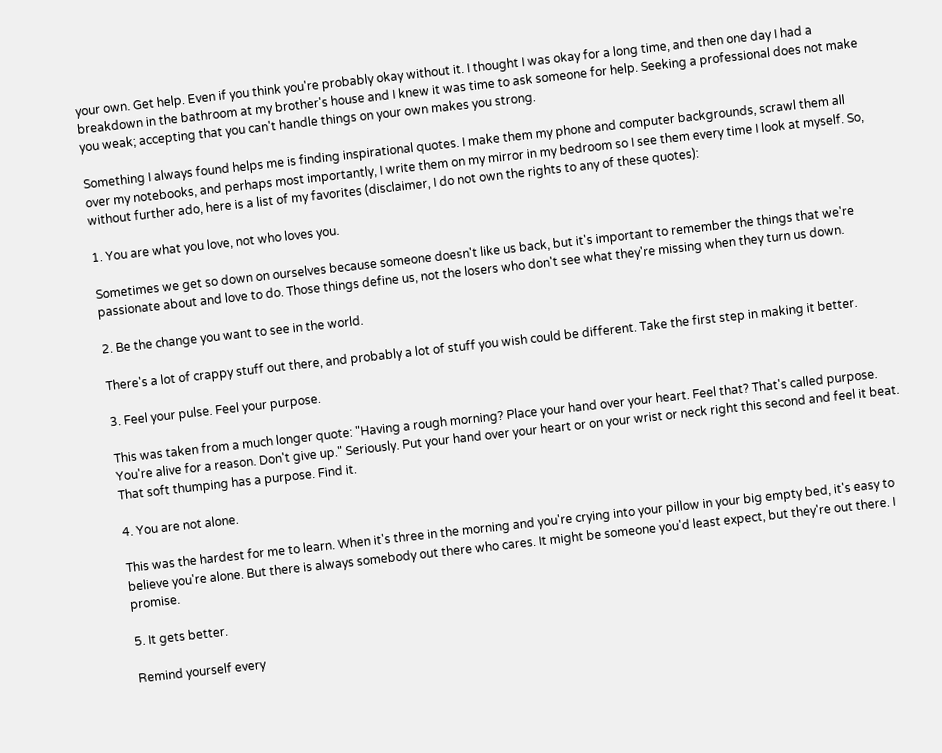your own. Get help. Even if you think you're probably okay without it. I thought I was okay for a long time, and then one day I had a breakdown in the bathroom at my brother's house and I knew it was time to ask someone for help. Seeking a professional does not make you weak; accepting that you can't handle things on your own makes you strong.

Something I always found helps me is finding inspirational quotes. I make them my phone and computer backgrounds, scrawl them all over my notebooks, and perhaps most importantly, I write them on my mirror in my bedroom so I see them every time I look at myself. So, without further ado, here is a list of my favorites (disclaimer, I do not own the rights to any of these quotes):

1. You are what you love, not who loves you.

Sometimes we get so down on ourselves because someone doesn't like us back, but it's important to remember the things that we're passionate about and love to do. Those things define us, not the losers who don't see what they're missing when they turn us down.

2. Be the change you want to see in the world.

There's a lot of crappy stuff out there, and probably a lot of stuff you wish could be different. Take the first step in making it better.

3. Feel your pulse. Feel your purpose.

This was taken from a much longer quote: "Having a rough morning? Place your hand over your heart. Feel that? That's called purpose. You're alive for a reason. Don't give up." Seriously. Put your hand over your heart or on your wrist or neck right this second and feel it beat. That soft thumping has a purpose. Find it.

4. You are not alone.

This was the hardest for me to learn. When it's three in the morning and you're crying into your pillow in your big empty bed, it's easy to believe you're alone. But there is always somebody out there who cares. It might be someone you'd least expect, but they're out there. I promise.

5. It gets better.

Remind yourself every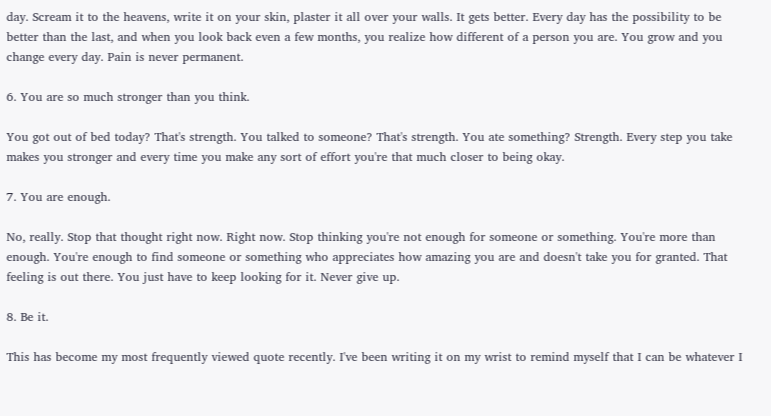day. Scream it to the heavens, write it on your skin, plaster it all over your walls. It gets better. Every day has the possibility to be better than the last, and when you look back even a few months, you realize how different of a person you are. You grow and you change every day. Pain is never permanent.

6. You are so much stronger than you think.

You got out of bed today? That's strength. You talked to someone? That's strength. You ate something? Strength. Every step you take makes you stronger and every time you make any sort of effort you're that much closer to being okay.

7. You are enough.

No, really. Stop that thought right now. Right now. Stop thinking you're not enough for someone or something. You're more than enough. You're enough to find someone or something who appreciates how amazing you are and doesn't take you for granted. That feeling is out there. You just have to keep looking for it. Never give up.

8. Be it.

This has become my most frequently viewed quote recently. I've been writing it on my wrist to remind myself that I can be whatever I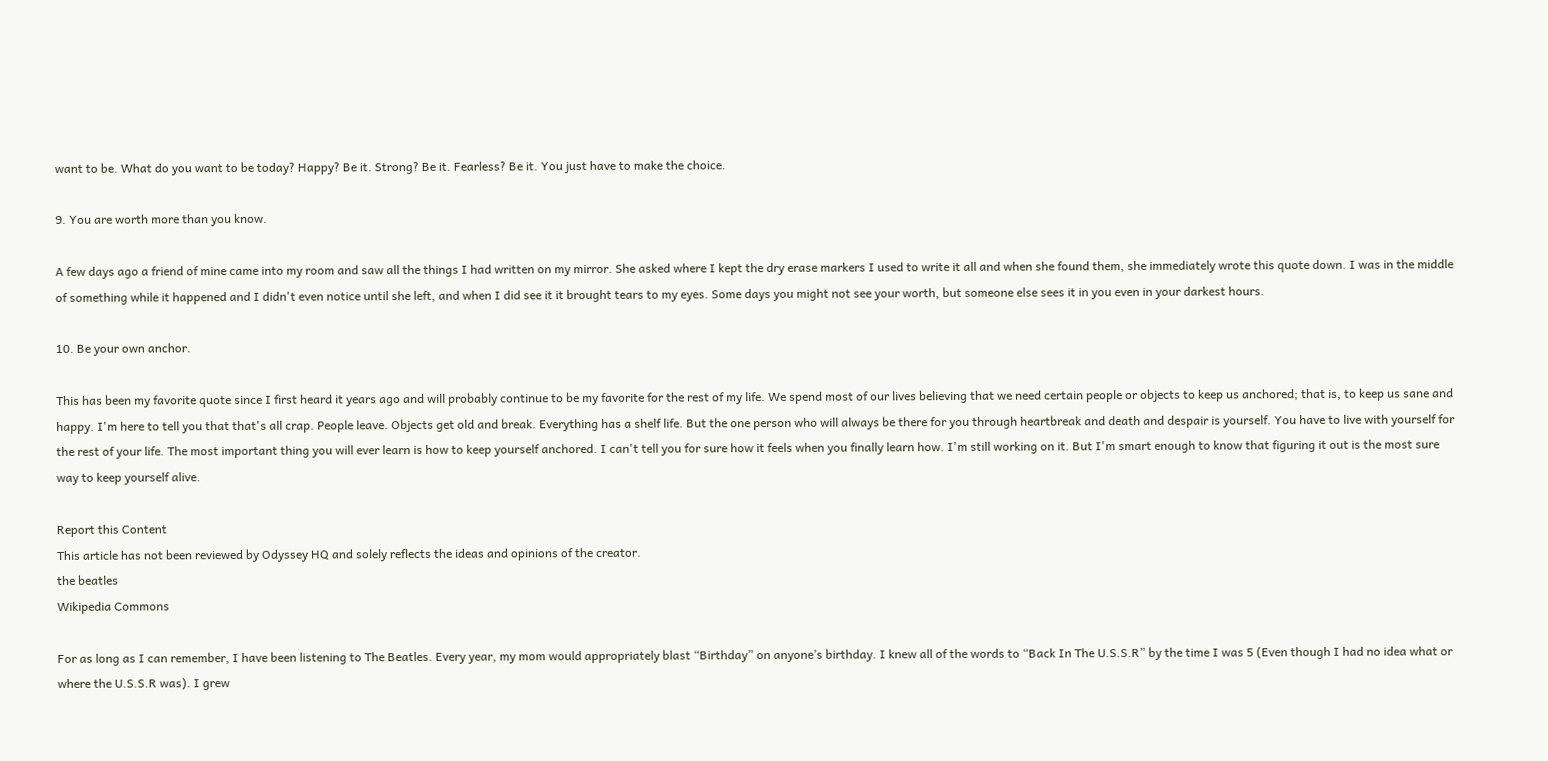want to be. What do you want to be today? Happy? Be it. Strong? Be it. Fearless? Be it. You just have to make the choice.

9. You are worth more than you know.

A few days ago a friend of mine came into my room and saw all the things I had written on my mirror. She asked where I kept the dry erase markers I used to write it all and when she found them, she immediately wrote this quote down. I was in the middle of something while it happened and I didn't even notice until she left, and when I did see it it brought tears to my eyes. Some days you might not see your worth, but someone else sees it in you even in your darkest hours.

10. Be your own anchor.

This has been my favorite quote since I first heard it years ago and will probably continue to be my favorite for the rest of my life. We spend most of our lives believing that we need certain people or objects to keep us anchored; that is, to keep us sane and happy. I'm here to tell you that that's all crap. People leave. Objects get old and break. Everything has a shelf life. But the one person who will always be there for you through heartbreak and death and despair is yourself. You have to live with yourself for the rest of your life. The most important thing you will ever learn is how to keep yourself anchored. I can't tell you for sure how it feels when you finally learn how. I'm still working on it. But I'm smart enough to know that figuring it out is the most sure way to keep yourself alive.

Report this Content
This article has not been reviewed by Odyssey HQ and solely reflects the ideas and opinions of the creator.
the beatles
Wikipedia Commons

For as long as I can remember, I have been listening to The Beatles. Every year, my mom would appropriately blast “Birthday” on anyone’s birthday. I knew all of the words to “Back In The U.S.S.R” by the time I was 5 (Even though I had no idea what or where the U.S.S.R was). I grew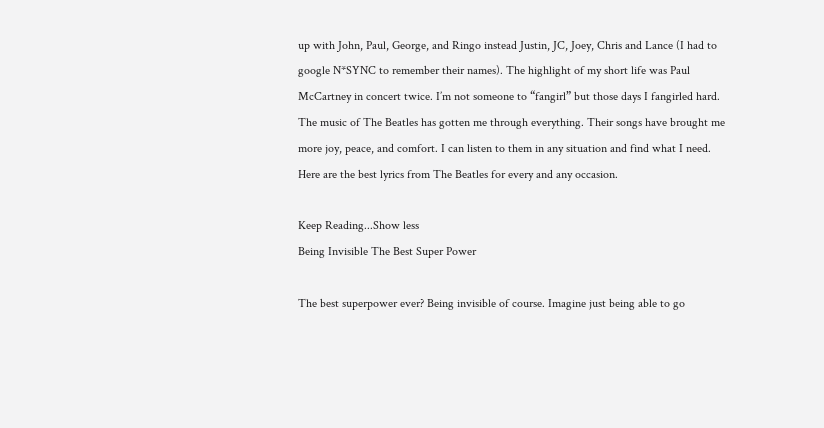up with John, Paul, George, and Ringo instead Justin, JC, Joey, Chris and Lance (I had to google N*SYNC to remember their names). The highlight of my short life was Paul McCartney in concert twice. I’m not someone to “fangirl” but those days I fangirled hard. The music of The Beatles has gotten me through everything. Their songs have brought me more joy, peace, and comfort. I can listen to them in any situation and find what I need. Here are the best lyrics from The Beatles for every and any occasion.

Keep Reading...Show less
Being Invisible The Best Super Power

The best superpower ever? Being invisible of course. Imagine just being able to go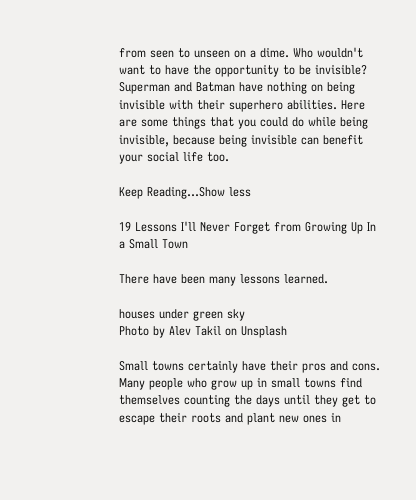from seen to unseen on a dime. Who wouldn't want to have the opportunity to be invisible? Superman and Batman have nothing on being invisible with their superhero abilities. Here are some things that you could do while being invisible, because being invisible can benefit your social life too.

Keep Reading...Show less

19 Lessons I'll Never Forget from Growing Up In a Small Town

There have been many lessons learned.

houses under green sky
Photo by Alev Takil on Unsplash

Small towns certainly have their pros and cons. Many people who grow up in small towns find themselves counting the days until they get to escape their roots and plant new ones in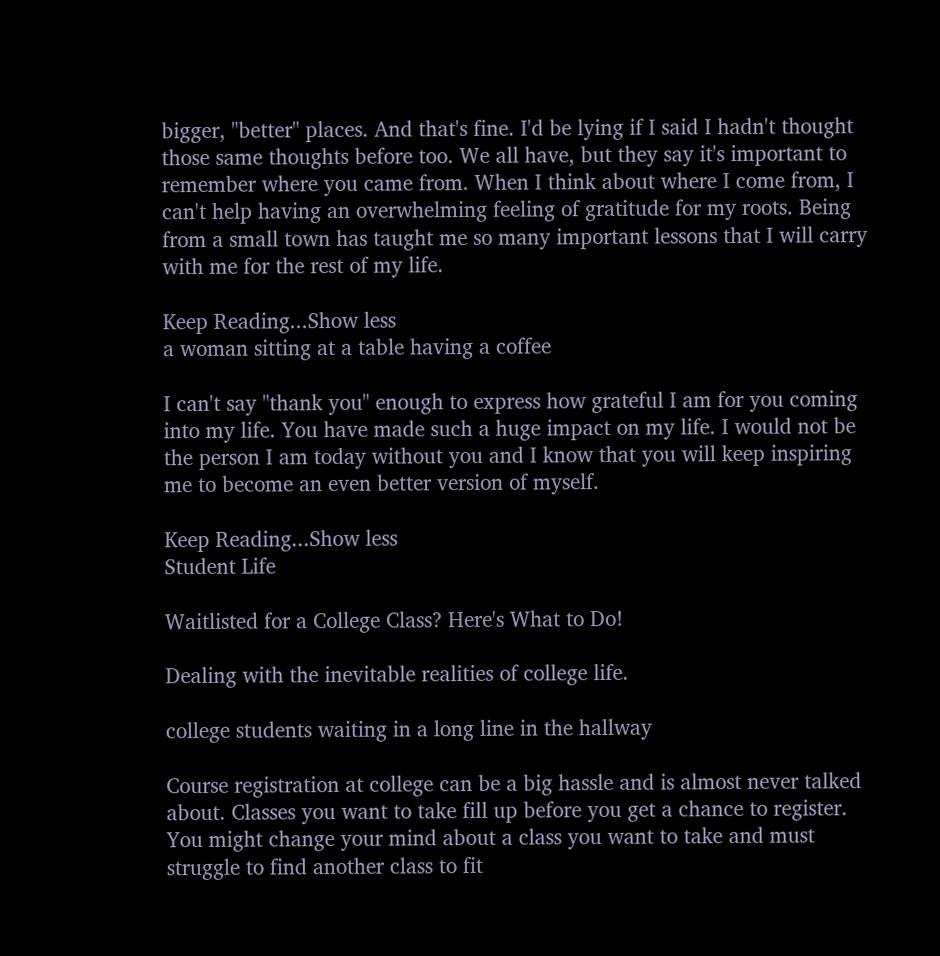bigger, "better" places. And that's fine. I'd be lying if I said I hadn't thought those same thoughts before too. We all have, but they say it's important to remember where you came from. When I think about where I come from, I can't help having an overwhelming feeling of gratitude for my roots. Being from a small town has taught me so many important lessons that I will carry with me for the rest of my life.

Keep Reading...Show less
a woman sitting at a table having a coffee

I can't say "thank you" enough to express how grateful I am for you coming into my life. You have made such a huge impact on my life. I would not be the person I am today without you and I know that you will keep inspiring me to become an even better version of myself.

Keep Reading...Show less
Student Life

Waitlisted for a College Class? Here's What to Do!

Dealing with the inevitable realities of college life.

college students waiting in a long line in the hallway

Course registration at college can be a big hassle and is almost never talked about. Classes you want to take fill up before you get a chance to register. You might change your mind about a class you want to take and must struggle to find another class to fit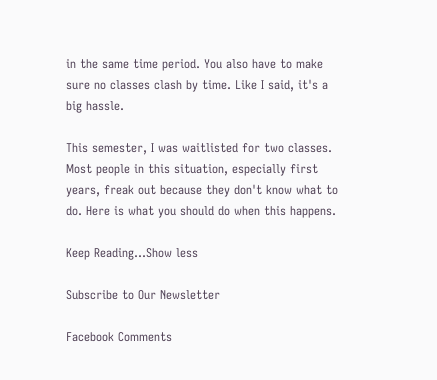in the same time period. You also have to make sure no classes clash by time. Like I said, it's a big hassle.

This semester, I was waitlisted for two classes. Most people in this situation, especially first years, freak out because they don't know what to do. Here is what you should do when this happens.

Keep Reading...Show less

Subscribe to Our Newsletter

Facebook Comments